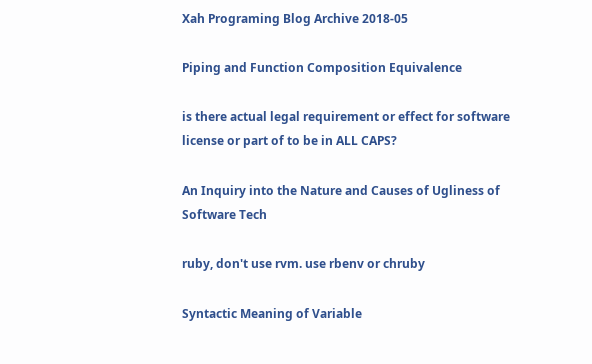Xah Programing Blog Archive 2018-05

Piping and Function Composition Equivalence

is there actual legal requirement or effect for software license or part of to be in ALL CAPS?

An Inquiry into the Nature and Causes of Ugliness of Software Tech

ruby, don't use rvm. use rbenv or chruby

Syntactic Meaning of Variable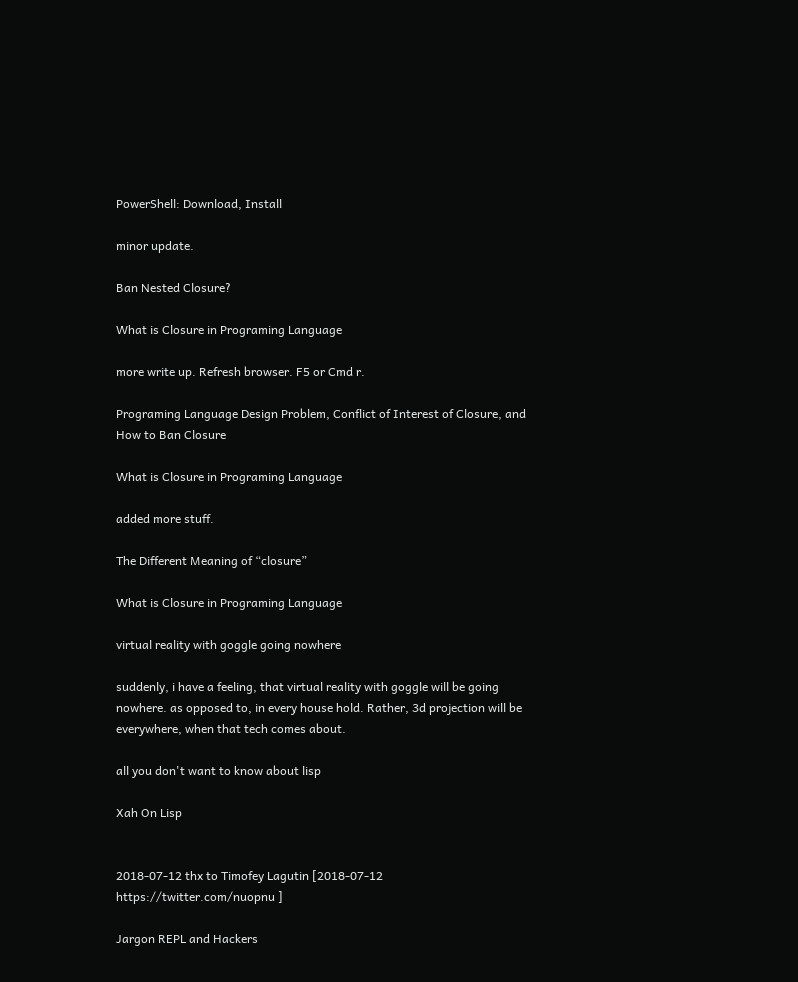PowerShell: Download, Install

minor update.

Ban Nested Closure?

What is Closure in Programing Language

more write up. Refresh browser. F5 or Cmd r.

Programing Language Design Problem, Conflict of Interest of Closure, and How to Ban Closure

What is Closure in Programing Language

added more stuff.

The Different Meaning of “closure”

What is Closure in Programing Language

virtual reality with goggle going nowhere

suddenly, i have a feeling, that virtual reality with goggle will be going nowhere. as opposed to, in every house hold. Rather, 3d projection will be everywhere, when that tech comes about.

all you don't want to know about lisp

Xah On Lisp


2018-07-12 thx to Timofey Lagutin [2018-07-12 https://twitter.com/nuopnu ]

Jargon REPL and Hackers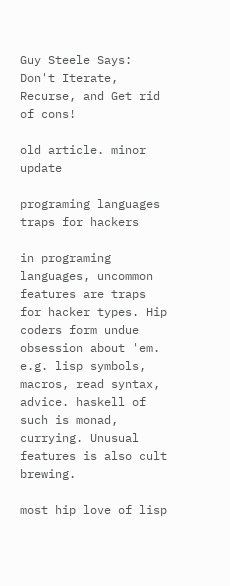Guy Steele Says: Don't Iterate, Recurse, and Get rid of cons!

old article. minor update

programing languages traps for hackers

in programing languages, uncommon features are traps for hacker types. Hip coders form undue obsession about 'em. e.g. lisp symbols, macros, read syntax, advice. haskell of such is monad, currying. Unusual features is also cult brewing.

most hip love of lisp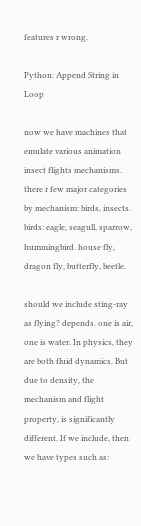features r wrong.

Python: Append String in Loop

now we have machines that emulate various animation insect flights mechanisms. there r few major categories by mechanism: birds, insects. birds: eagle, seagull, sparrow, hummingbird. house fly, dragon fly, butterfly, beetle.

should we include sting-ray as flying? depends. one is air, one is water. In physics, they are both fluid dynamics. But due to density, the mechanism and flight property, is significantly different. If we include, then we have types such as: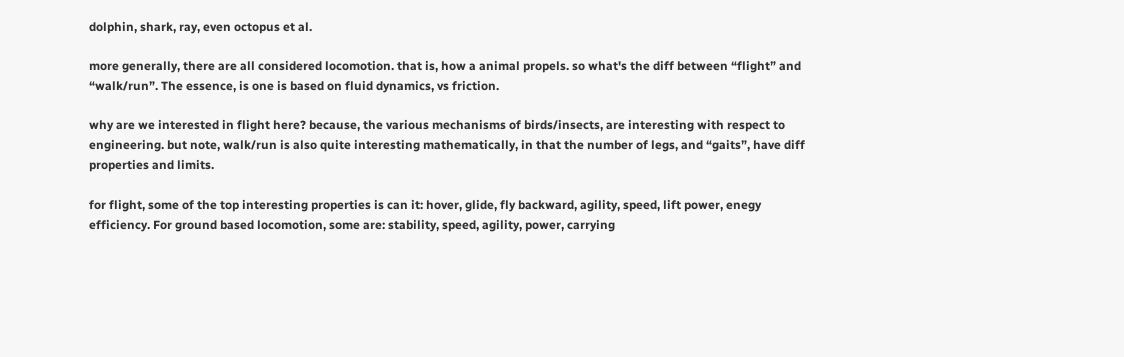dolphin, shark, ray, even octopus et al.

more generally, there are all considered locomotion. that is, how a animal propels. so what's the diff between “flight” and “walk/run”. The essence, is one is based on fluid dynamics, vs friction.

why are we interested in flight here? because, the various mechanisms of birds/insects, are interesting with respect to engineering. but note, walk/run is also quite interesting mathematically, in that the number of legs, and “gaits”, have diff properties and limits.

for flight, some of the top interesting properties is can it: hover, glide, fly backward, agility, speed, lift power, enegy efficiency. For ground based locomotion, some are: stability, speed, agility, power, carrying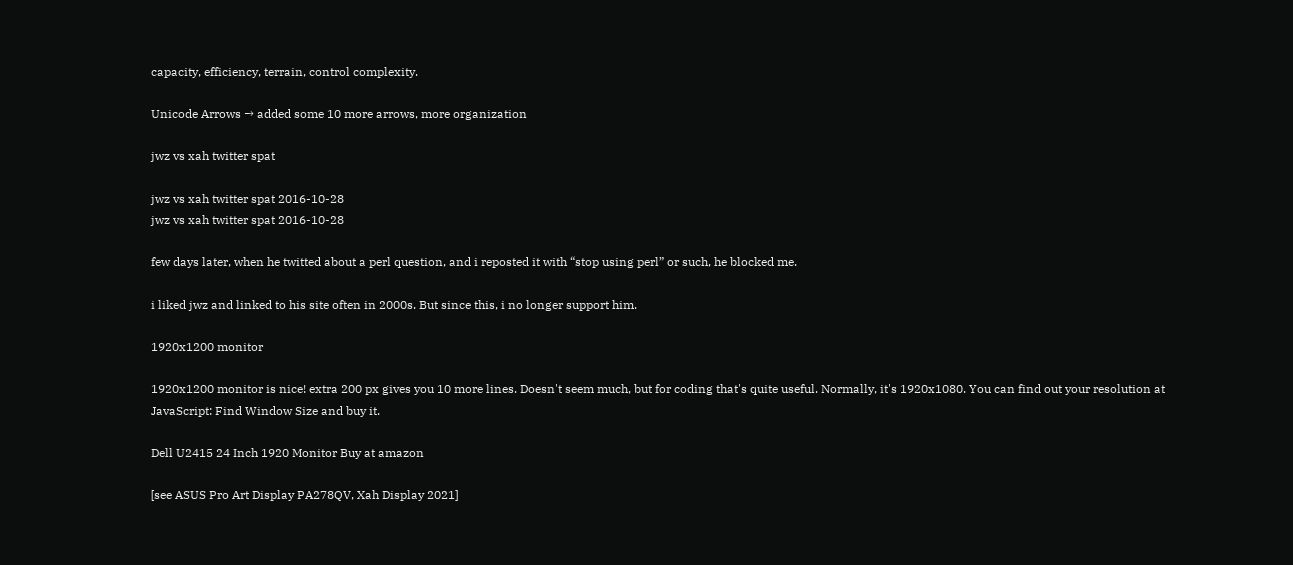capacity, efficiency, terrain, control complexity.

Unicode Arrows → added some 10 more arrows, more organization

jwz vs xah twitter spat

jwz vs xah twitter spat 2016-10-28
jwz vs xah twitter spat 2016-10-28

few days later, when he twitted about a perl question, and i reposted it with “stop using perl” or such, he blocked me.

i liked jwz and linked to his site often in 2000s. But since this, i no longer support him.

1920x1200 monitor

1920x1200 monitor is nice! extra 200 px gives you 10 more lines. Doesn't seem much, but for coding that's quite useful. Normally, it's 1920x1080. You can find out your resolution at JavaScript: Find Window Size and buy it.

Dell U2415 24 Inch 1920 Monitor Buy at amazon

[see ASUS Pro Art Display PA278QV, Xah Display 2021]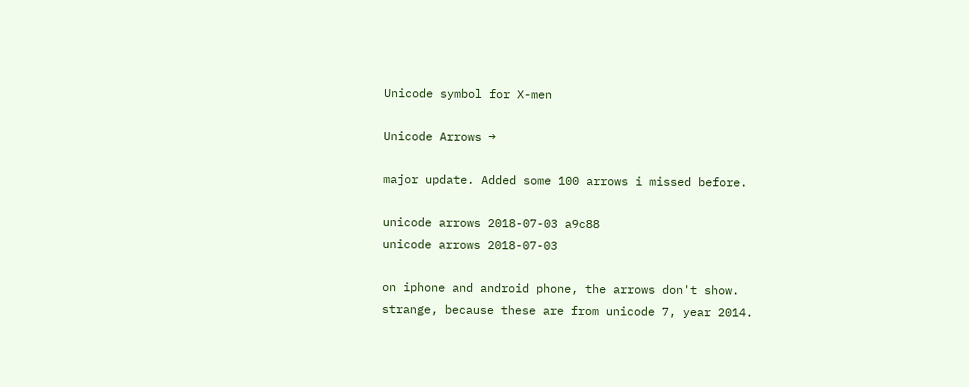Unicode symbol for X-men

Unicode Arrows →

major update. Added some 100 arrows i missed before.

unicode arrows 2018-07-03 a9c88
unicode arrows 2018-07-03

on iphone and android phone, the arrows don't show. strange, because these are from unicode 7, year 2014.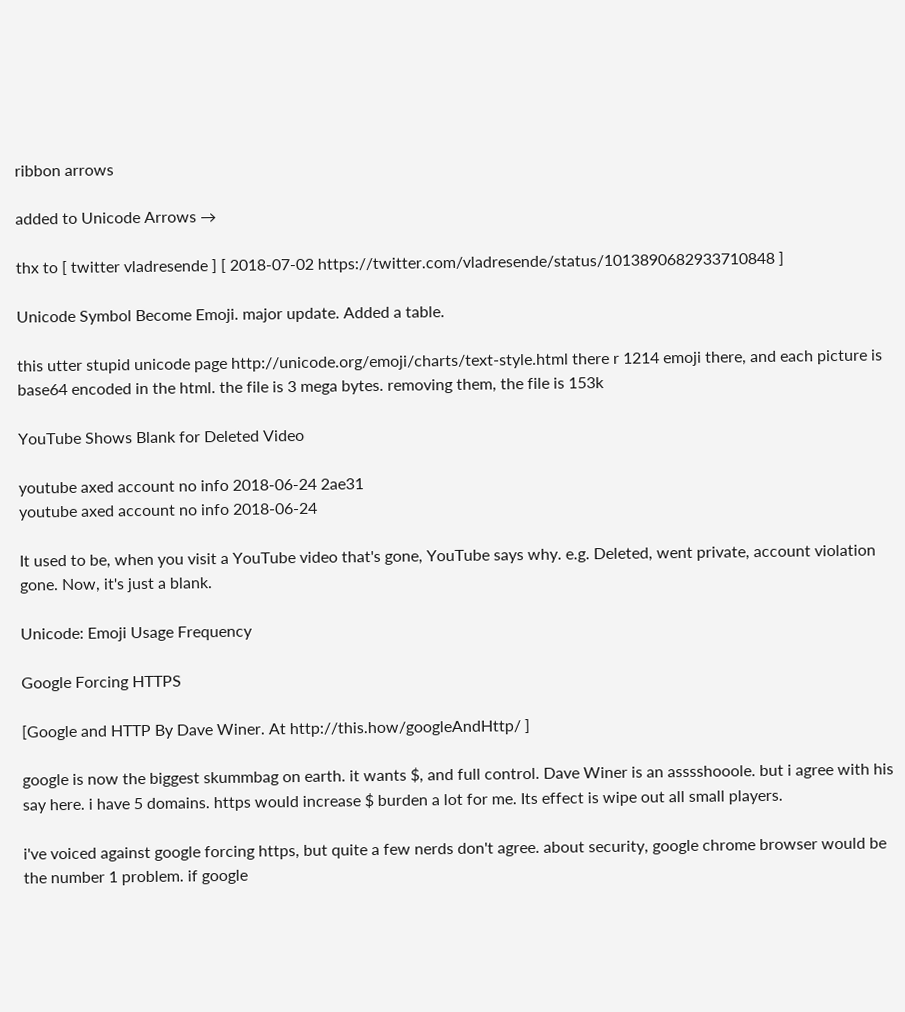ribbon arrows

added to Unicode Arrows →

thx to [ twitter vladresende ] [ 2018-07-02 https://twitter.com/vladresende/status/1013890682933710848 ]

Unicode Symbol Become Emoji. major update. Added a table.

this utter stupid unicode page http://unicode.org/emoji/charts/text-style.html there r 1214 emoji there, and each picture is base64 encoded in the html. the file is 3 mega bytes. removing them, the file is 153k

YouTube Shows Blank for Deleted Video

youtube axed account no info 2018-06-24 2ae31
youtube axed account no info 2018-06-24

It used to be, when you visit a YouTube video that's gone, YouTube says why. e.g. Deleted, went private, account violation gone. Now, it's just a blank.

Unicode: Emoji Usage Frequency

Google Forcing HTTPS

[Google and HTTP By Dave Winer. At http://this.how/googleAndHttp/ ]

google is now the biggest skummbag on earth. it wants $, and full control. Dave Winer is an asssshooole. but i agree with his say here. i have 5 domains. https would increase $ burden a lot for me. Its effect is wipe out all small players.

i've voiced against google forcing https, but quite a few nerds don't agree. about security, google chrome browser would be the number 1 problem. if google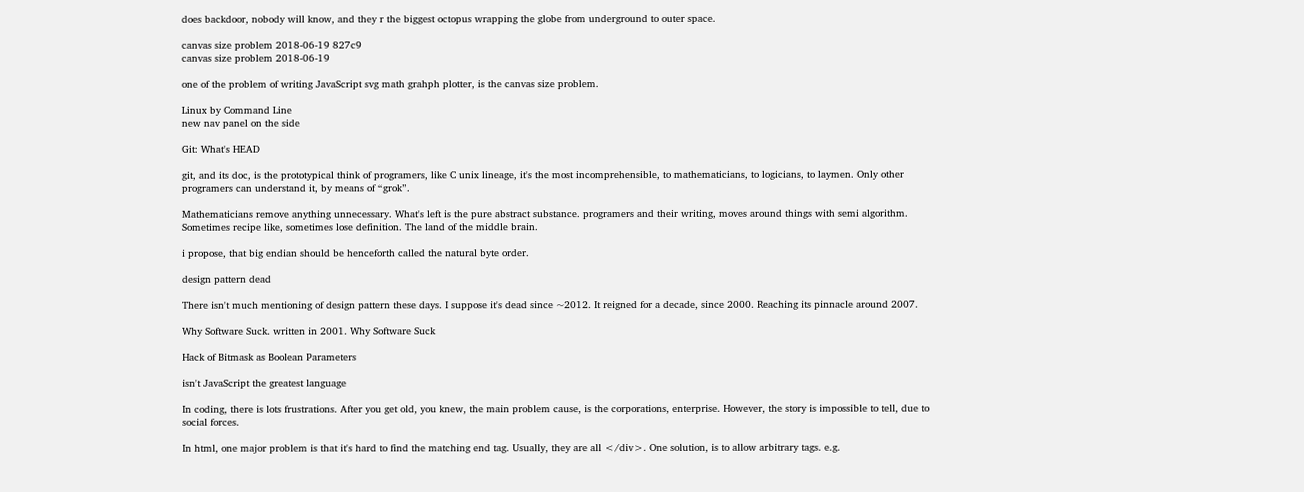does backdoor, nobody will know, and they r the biggest octopus wrapping the globe from underground to outer space.

canvas size problem 2018-06-19 827c9
canvas size problem 2018-06-19

one of the problem of writing JavaScript svg math grahph plotter, is the canvas size problem.

Linux by Command Line
new nav panel on the side

Git: What's HEAD

git, and its doc, is the prototypical think of programers, like C unix lineage, it's the most incomprehensible, to mathematicians, to logicians, to laymen. Only other programers can understand it, by means of “grok”.

Mathematicians remove anything unnecessary. What's left is the pure abstract substance. programers and their writing, moves around things with semi algorithm. Sometimes recipe like, sometimes lose definition. The land of the middle brain.

i propose, that big endian should be henceforth called the natural byte order.

design pattern dead

There isn't much mentioning of design pattern these days. I suppose it's dead since ~2012. It reigned for a decade, since 2000. Reaching its pinnacle around 2007.

Why Software Suck. written in 2001. Why Software Suck

Hack of Bitmask as Boolean Parameters

isn't JavaScript the greatest language

In coding, there is lots frustrations. After you get old, you knew, the main problem cause, is the corporations, enterprise. However, the story is impossible to tell, due to social forces.

In html, one major problem is that it's hard to find the matching end tag. Usually, they are all </div>. One solution, is to allow arbitrary tags. e.g.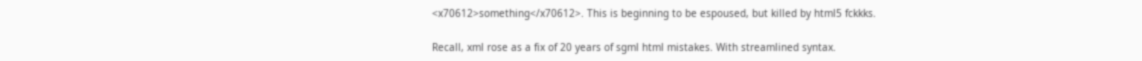<x70612>something</x70612>. This is beginning to be espoused, but killed by html5 fckkks.

Recall, xml rose as a fix of 20 years of sgml html mistakes. With streamlined syntax.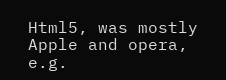Html5, was mostly Apple and opera, e.g.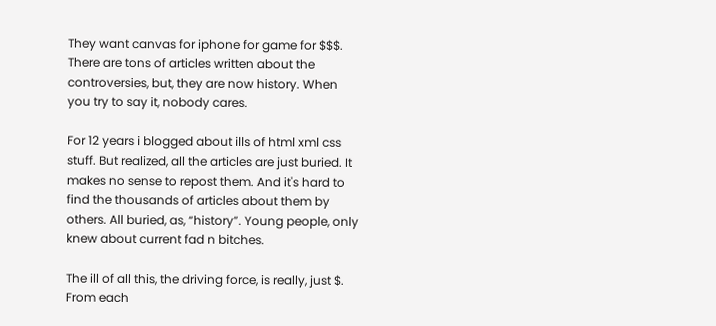They want canvas for iphone for game for $$$. There are tons of articles written about the controversies, but, they are now history. When you try to say it, nobody cares.

For 12 years i blogged about ills of html xml css stuff. But realized, all the articles are just buried. It makes no sense to repost them. And it's hard to find the thousands of articles about them by others. All buried, as, “history”. Young people, only knew about current fad n bitches.

The ill of all this, the driving force, is really, just $. From each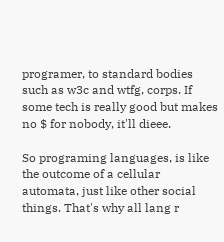programer, to standard bodies such as w3c and wtfg, corps. If some tech is really good but makes no $ for nobody, it'll dieee.

So programing languages, is like the outcome of a cellular automata, just like other social things. That's why all lang r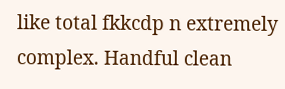like total fkkcdp n extremely complex. Handful clean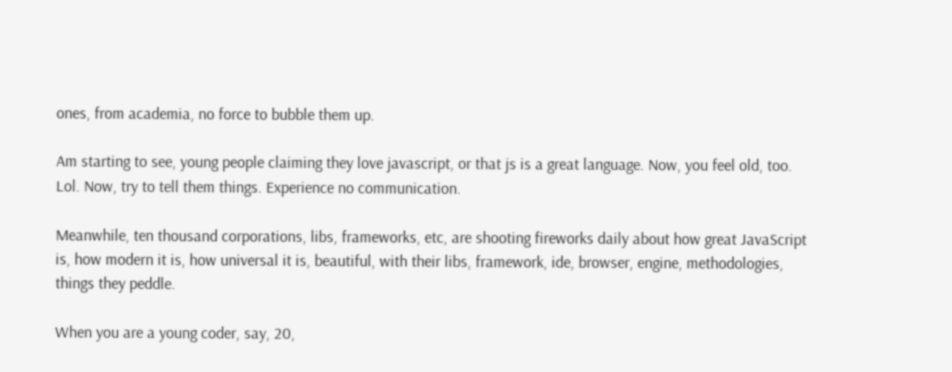ones, from academia, no force to bubble them up.

Am starting to see, young people claiming they love javascript, or that js is a great language. Now, you feel old, too. Lol. Now, try to tell them things. Experience no communication.

Meanwhile, ten thousand corporations, libs, frameworks, etc, are shooting fireworks daily about how great JavaScript is, how modern it is, how universal it is, beautiful, with their libs, framework, ide, browser, engine, methodologies, things they peddle.

When you are a young coder, say, 20,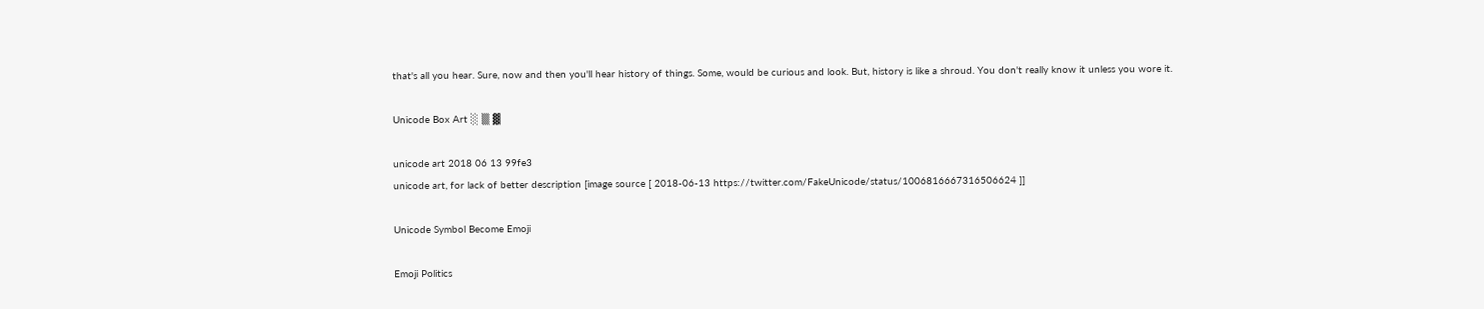that's all you hear. Sure, now and then you'll hear history of things. Some, would be curious and look. But, history is like a shroud. You don't really know it unless you wore it.

Unicode Box Art ░ ▒ ▓

unicode art 2018 06 13 99fe3
unicode art, for lack of better description [image source [ 2018-06-13 https://twitter.com/FakeUnicode/status/1006816667316506624 ]]

Unicode Symbol Become Emoji

Emoji Politics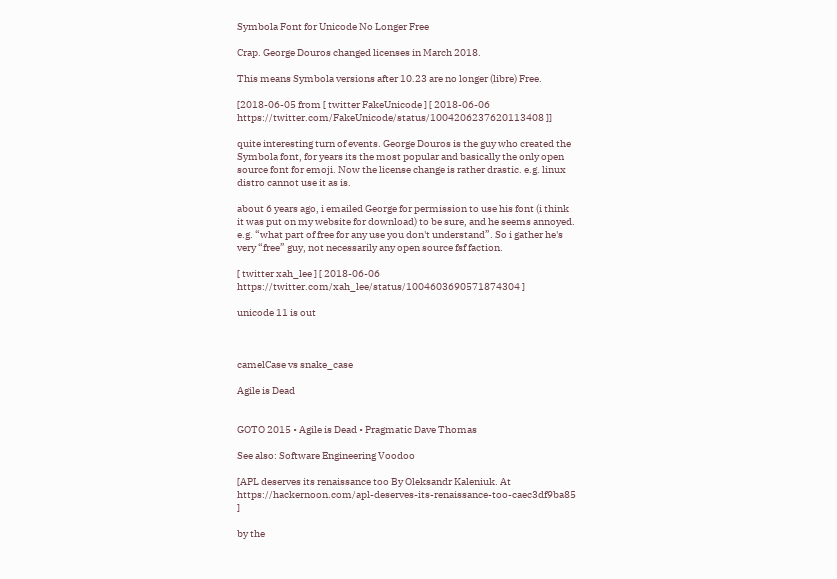Symbola Font for Unicode No Longer Free

Crap. George Douros changed licenses in March 2018.

This means Symbola versions after 10.23 are no longer (libre) Free.

[2018-06-05 from [ twitter FakeUnicode ] [ 2018-06-06 https://twitter.com/FakeUnicode/status/1004206237620113408 ]]

quite interesting turn of events. George Douros is the guy who created the Symbola font, for years its the most popular and basically the only open source font for emoji. Now the license change is rather drastic. e.g. linux distro cannot use it as is.

about 6 years ago, i emailed George for permission to use his font (i think it was put on my website for download) to be sure, and he seems annoyed. e.g. “what part of free for any use you don't understand”. So i gather he's very “free” guy, not necessarily any open source fsf faction.

[ twitter xah_lee ] [ 2018-06-06 https://twitter.com/xah_lee/status/1004603690571874304 ]

unicode 11 is out



camelCase vs snake_case

Agile is Dead


GOTO 2015 • Agile is Dead • Pragmatic Dave Thomas

See also: Software Engineering Voodoo

[APL deserves its renaissance too By Oleksandr Kaleniuk. At https://hackernoon.com/apl-deserves-its-renaissance-too-caec3df9ba85 ]

by the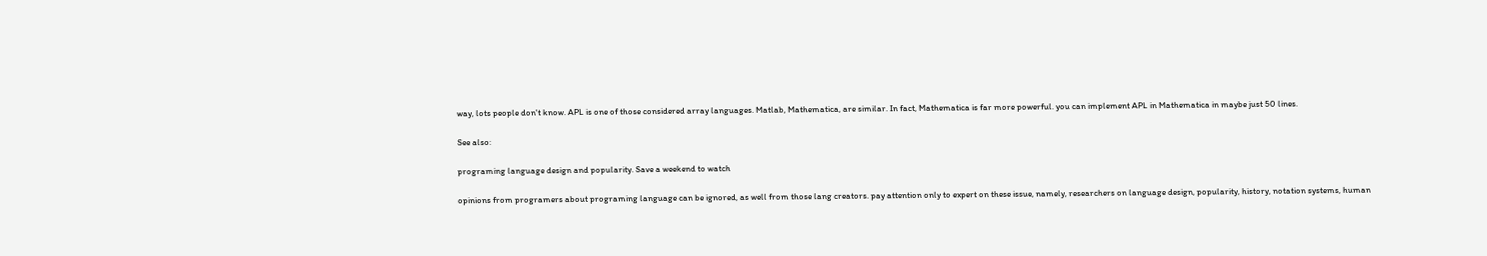way, lots people don't know. APL is one of those considered array languages. Matlab, Mathematica, are similar. In fact, Mathematica is far more powerful. you can implement APL in Mathematica in maybe just 50 lines.

See also:

programing language design and popularity. Save a weekend to watch

opinions from programers about programing language can be ignored, as well from those lang creators. pay attention only to expert on these issue, namely, researchers on language design, popularity, history, notation systems, human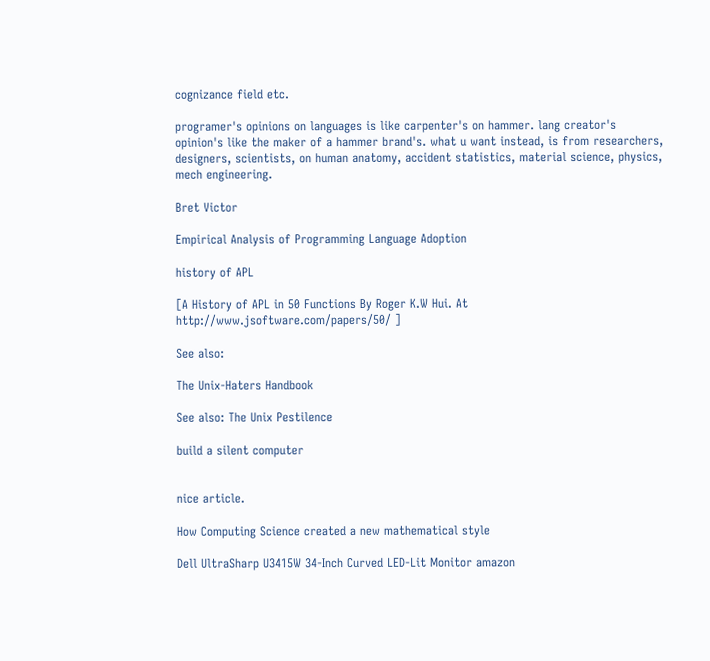cognizance field etc.

programer's opinions on languages is like carpenter's on hammer. lang creator's opinion's like the maker of a hammer brand's. what u want instead, is from researchers, designers, scientists, on human anatomy, accident statistics, material science, physics, mech engineering.

Bret Victor

Empirical Analysis of Programming Language Adoption

history of APL

[A History of APL in 50 Functions By Roger K.W Hui. At http://www.jsoftware.com/papers/50/ ]

See also:

The Unix-Haters Handbook

See also: The Unix Pestilence

build a silent computer


nice article.

How Computing Science created a new mathematical style

Dell UltraSharp U3415W 34-Inch Curved LED-Lit Monitor amazon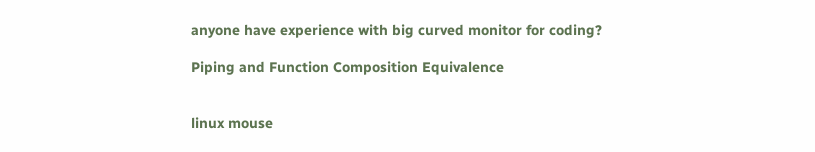anyone have experience with big curved monitor for coding?

Piping and Function Composition Equivalence


linux mouse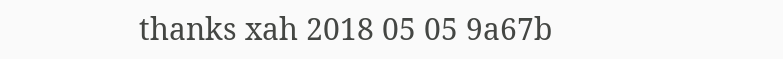thanks xah 2018 05 05 9a67b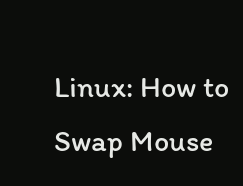Linux: How to Swap Mouse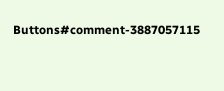Buttons#comment-3887057115